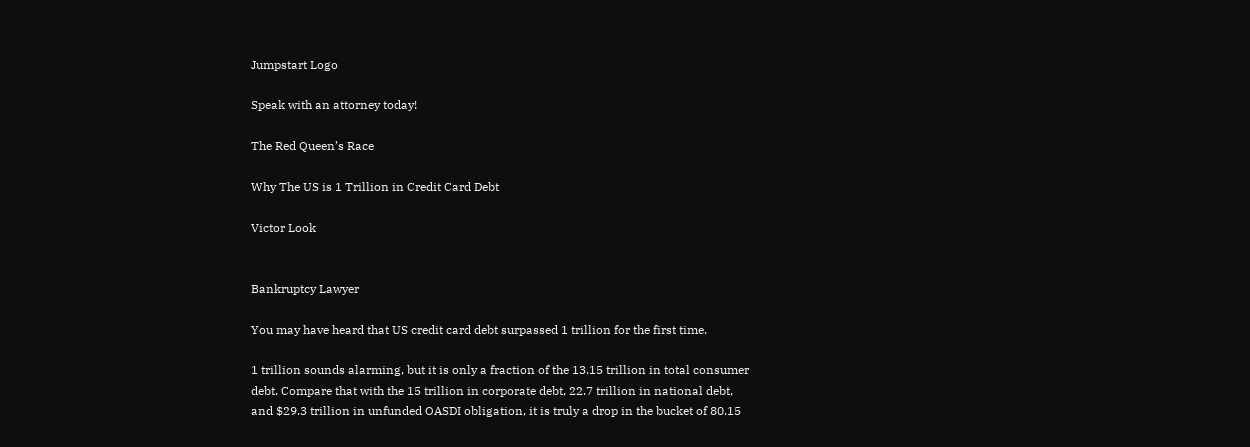Jumpstart Logo

Speak with an attorney today!

The Red Queen’s Race

Why The US is 1 Trillion in Credit Card Debt

Victor Look


Bankruptcy Lawyer

You may have heard that US credit card debt surpassed 1 trillion for the first time.

1 trillion sounds alarming, but it is only a fraction of the 13.15 trillion in total consumer debt. Compare that with the 15 trillion in corporate debt, 22.7 trillion in national debt, and $29.3 trillion in unfunded OASDI obligation, it is truly a drop in the bucket of 80.15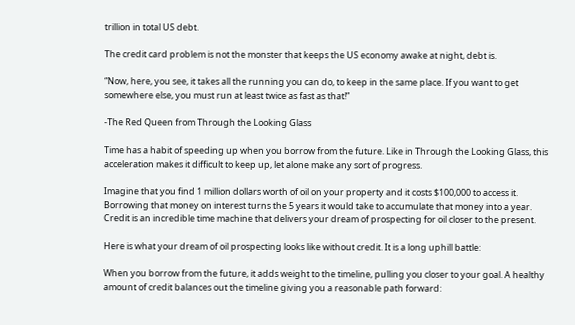trillion in total US debt.

The credit card problem is not the monster that keeps the US economy awake at night, debt is.

“Now, here, you see, it takes all the running you can do, to keep in the same place. If you want to get somewhere else, you must run at least twice as fast as that!”

-The Red Queen from Through the Looking Glass

Time has a habit of speeding up when you borrow from the future. Like in Through the Looking Glass, this acceleration makes it difficult to keep up, let alone make any sort of progress.

Imagine that you find 1 million dollars worth of oil on your property and it costs $100,000 to access it. Borrowing that money on interest turns the 5 years it would take to accumulate that money into a year. Credit is an incredible time machine that delivers your dream of prospecting for oil closer to the present.

Here is what your dream of oil prospecting looks like without credit. It is a long uphill battle:

When you borrow from the future, it adds weight to the timeline, pulling you closer to your goal. A healthy amount of credit balances out the timeline giving you a reasonable path forward: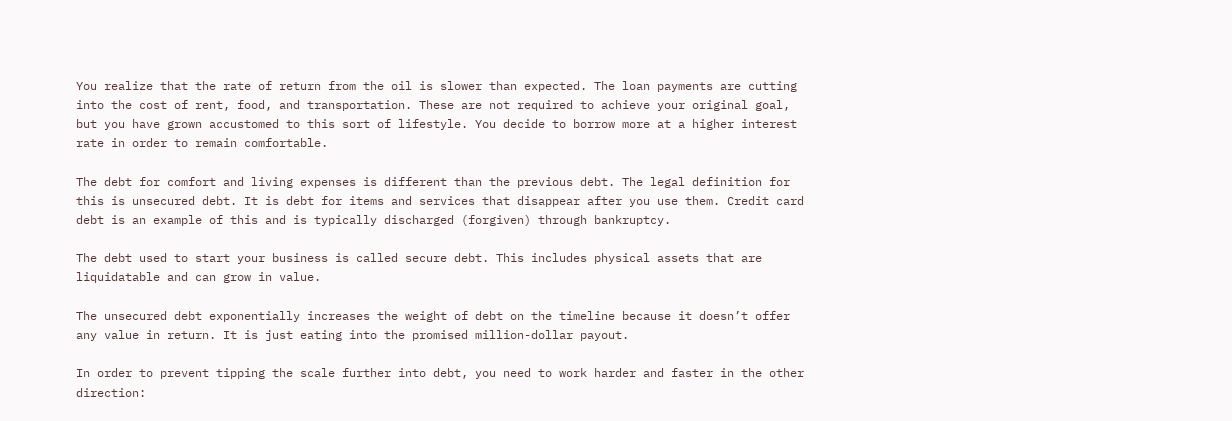You realize that the rate of return from the oil is slower than expected. The loan payments are cutting into the cost of rent, food, and transportation. These are not required to achieve your original goal, but you have grown accustomed to this sort of lifestyle. You decide to borrow more at a higher interest rate in order to remain comfortable.

The debt for comfort and living expenses is different than the previous debt. The legal definition for this is unsecured debt. It is debt for items and services that disappear after you use them. Credit card debt is an example of this and is typically discharged (forgiven) through bankruptcy.

The debt used to start your business is called secure debt. This includes physical assets that are liquidatable and can grow in value.

The unsecured debt exponentially increases the weight of debt on the timeline because it doesn’t offer any value in return. It is just eating into the promised million-dollar payout.

In order to prevent tipping the scale further into debt, you need to work harder and faster in the other direction: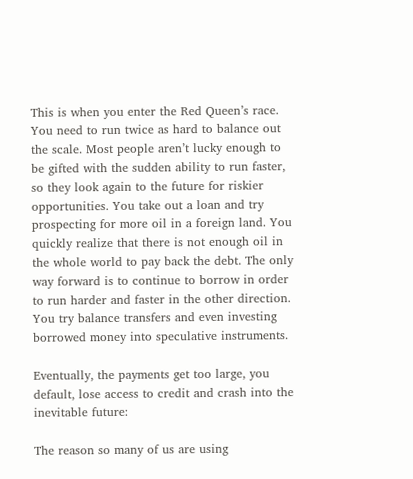This is when you enter the Red Queen’s race. You need to run twice as hard to balance out the scale. Most people aren’t lucky enough to be gifted with the sudden ability to run faster, so they look again to the future for riskier opportunities. You take out a loan and try prospecting for more oil in a foreign land. You quickly realize that there is not enough oil in the whole world to pay back the debt. The only way forward is to continue to borrow in order to run harder and faster in the other direction. You try balance transfers and even investing borrowed money into speculative instruments.

Eventually, the payments get too large, you default, lose access to credit and crash into the inevitable future:

The reason so many of us are using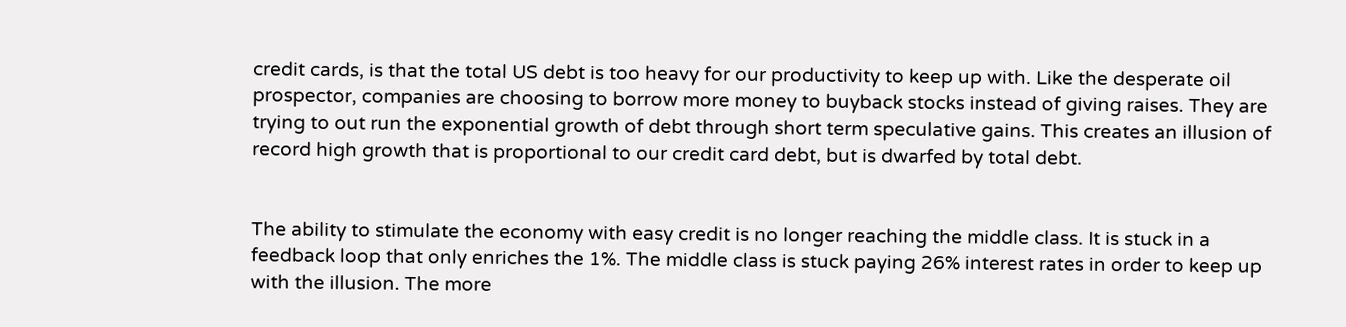credit cards, is that the total US debt is too heavy for our productivity to keep up with. Like the desperate oil prospector, companies are choosing to borrow more money to buyback stocks instead of giving raises. They are trying to out run the exponential growth of debt through short term speculative gains. This creates an illusion of record high growth that is proportional to our credit card debt, but is dwarfed by total debt.


The ability to stimulate the economy with easy credit is no longer reaching the middle class. It is stuck in a feedback loop that only enriches the 1%. The middle class is stuck paying 26% interest rates in order to keep up with the illusion. The more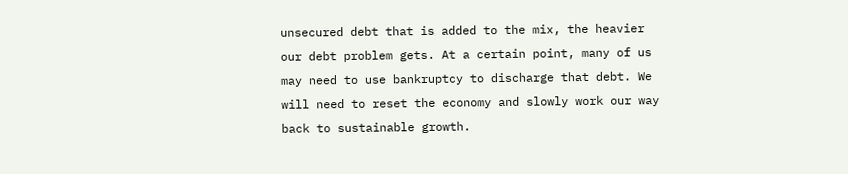unsecured debt that is added to the mix, the heavier our debt problem gets. At a certain point, many of us may need to use bankruptcy to discharge that debt. We will need to reset the economy and slowly work our way back to sustainable growth.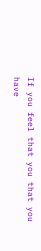If you feel that you that you have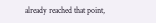already reached that point,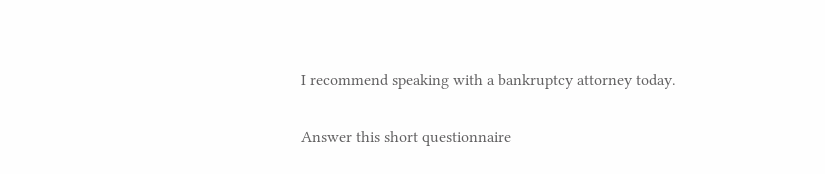I recommend speaking with a bankruptcy attorney today.

Answer this short questionnaire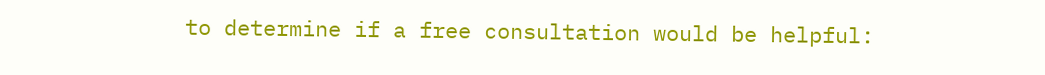to determine if a free consultation would be helpful: